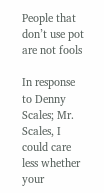People that don’t use pot are not fools

In response to Denny Scales; Mr. Scales, I could care less whether your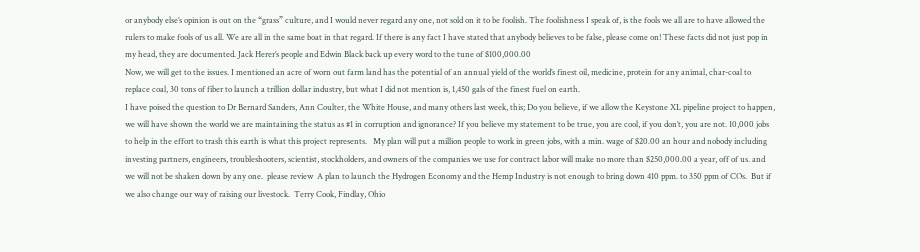or anybody else’s opinion is out on the “grass” culture, and I would never regard any one, not sold on it to be foolish. The foolishness I speak of, is the fools we all are to have allowed the rulers to make fools of us all. We are all in the same boat in that regard. If there is any fact I have stated that anybody believes to be false, please come on! These facts did not just pop in my head, they are documented. Jack Herer’s people and Edwin Black back up every word to the tune of $100,000.00
Now, we will get to the issues. I mentioned an acre of worn out farm land has the potential of an annual yield of the world’s finest oil, medicine, protein for any animal, char-coal to replace coal, 30 tons of fiber to launch a trillion dollar industry, but what I did not mention is, 1,450 gals of the finest fuel on earth.
I have poised the question to Dr Bernard Sanders, Ann Coulter, the White House, and many others last week, this; Do you believe, if we allow the Keystone XL pipeline project to happen, we will have shown the world we are maintaining the status as #1 in corruption and ignorance? If you believe my statement to be true, you are cool, if you don’t, you are not. 10,000 jobs to help in the effort to trash this earth is what this project represents.   My plan will put a million people to work in green jobs, with a min. wage of $20.00 an hour and nobody including investing partners, engineers, troubleshooters, scientist, stockholders, and owners of the companies we use for contract labor will make no more than $250,000.00 a year, off of us. and we will not be shaken down by any one.  please review  A plan to launch the Hydrogen Economy and the Hemp Industry is not enough to bring down 410 ppm. to 350 ppm of COs.  But if we also change our way of raising our livestock.  Terry Cook, Findlay, Ohio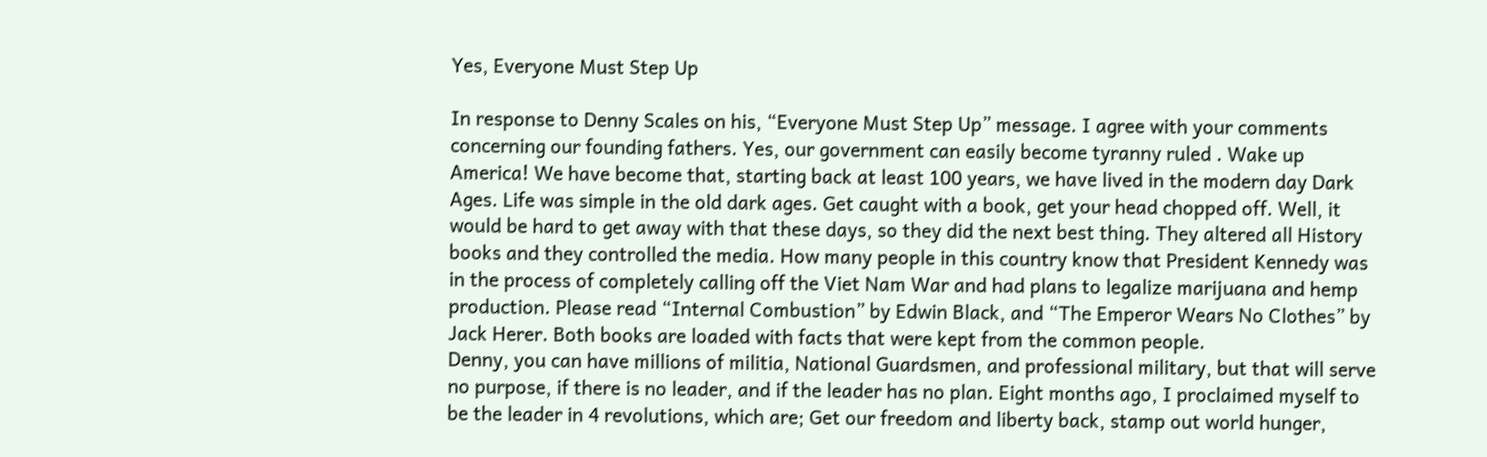Yes, Everyone Must Step Up

In response to Denny Scales on his, “Everyone Must Step Up” message. I agree with your comments concerning our founding fathers. Yes, our government can easily become tyranny ruled . Wake up America! We have become that, starting back at least 100 years, we have lived in the modern day Dark Ages. Life was simple in the old dark ages. Get caught with a book, get your head chopped off. Well, it would be hard to get away with that these days, so they did the next best thing. They altered all History books and they controlled the media. How many people in this country know that President Kennedy was in the process of completely calling off the Viet Nam War and had plans to legalize marijuana and hemp production. Please read “Internal Combustion” by Edwin Black, and “The Emperor Wears No Clothes” by Jack Herer. Both books are loaded with facts that were kept from the common people.
Denny, you can have millions of militia, National Guardsmen, and professional military, but that will serve no purpose, if there is no leader, and if the leader has no plan. Eight months ago, I proclaimed myself to be the leader in 4 revolutions, which are; Get our freedom and liberty back, stamp out world hunger,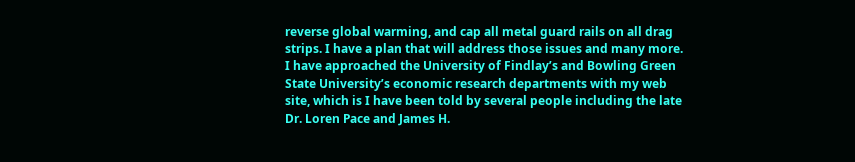reverse global warming, and cap all metal guard rails on all drag strips. I have a plan that will address those issues and many more. I have approached the University of Findlay’s and Bowling Green State University’s economic research departments with my web site, which is I have been told by several people including the late Dr. Loren Pace and James H.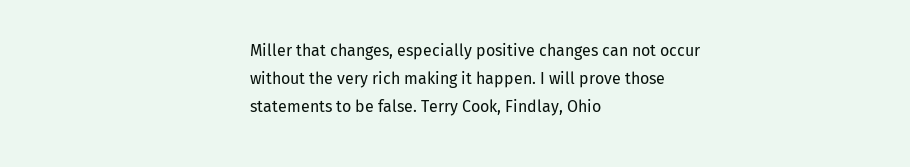Miller that changes, especially positive changes can not occur without the very rich making it happen. I will prove those statements to be false. Terry Cook, Findlay, Ohio